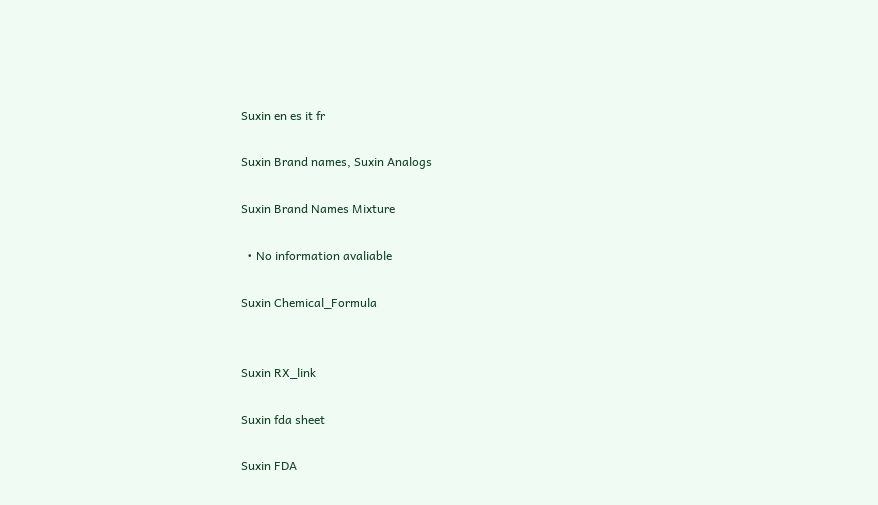Suxin en es it fr

Suxin Brand names, Suxin Analogs

Suxin Brand Names Mixture

  • No information avaliable

Suxin Chemical_Formula


Suxin RX_link

Suxin fda sheet

Suxin FDA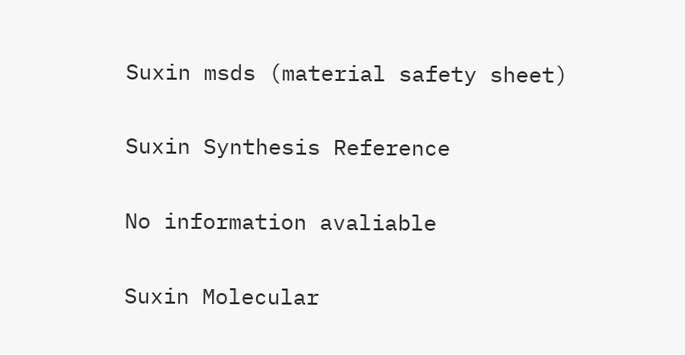Suxin msds (material safety sheet)

Suxin Synthesis Reference

No information avaliable

Suxin Molecular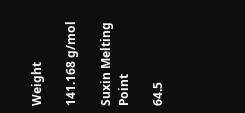Weight

141.168 g/mol

Suxin Melting Point

64.5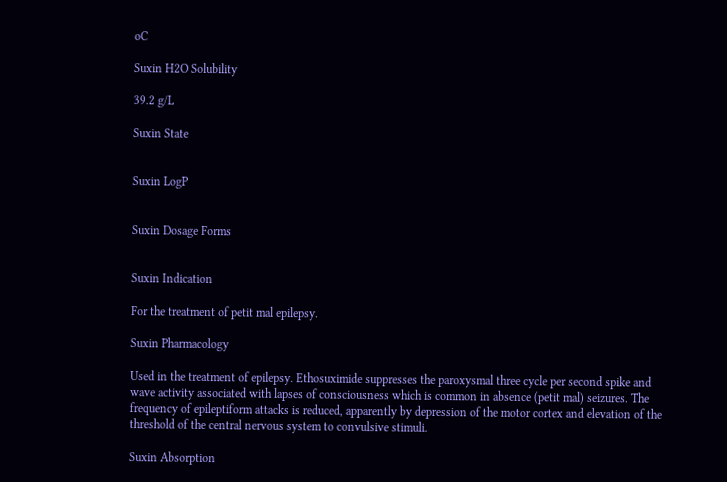oC

Suxin H2O Solubility

39.2 g/L

Suxin State


Suxin LogP


Suxin Dosage Forms


Suxin Indication

For the treatment of petit mal epilepsy.

Suxin Pharmacology

Used in the treatment of epilepsy. Ethosuximide suppresses the paroxysmal three cycle per second spike and wave activity associated with lapses of consciousness which is common in absence (petit mal) seizures. The frequency of epileptiform attacks is reduced, apparently by depression of the motor cortex and elevation of the threshold of the central nervous system to convulsive stimuli.

Suxin Absorption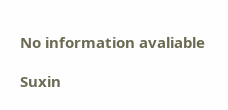No information avaliable

Suxin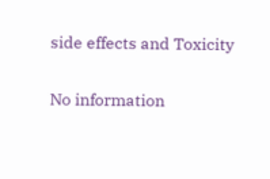side effects and Toxicity

No information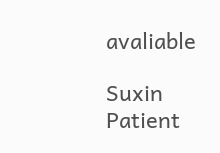avaliable

Suxin Patient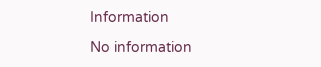Information

No information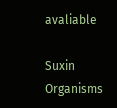avaliable

Suxin Organisms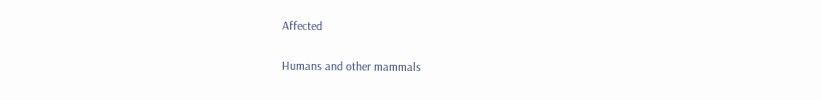Affected

Humans and other mammals